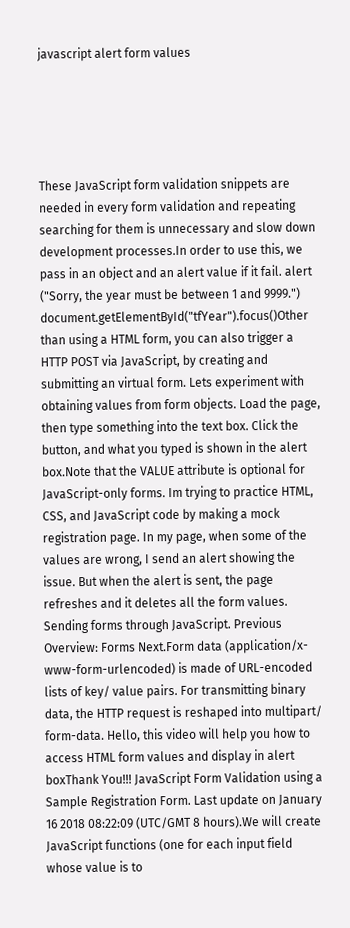javascript alert form values





These JavaScript form validation snippets are needed in every form validation and repeating searching for them is unnecessary and slow down development processes.In order to use this, we pass in an object and an alert value if it fail. alert ("Sorry, the year must be between 1 and 9999.") document.getElementById("tfYear").focus()Other than using a HTML form, you can also trigger a HTTP POST via JavaScript, by creating and submitting an virtual form. Lets experiment with obtaining values from form objects. Load the page, then type something into the text box. Click the button, and what you typed is shown in the alert box.Note that the VALUE attribute is optional for JavaScript-only forms. Im trying to practice HTML, CSS, and JavaScript code by making a mock registration page. In my page, when some of the values are wrong, I send an alert showing the issue. But when the alert is sent, the page refreshes and it deletes all the form values. Sending forms through JavaScript. Previous Overview: Forms Next.Form data (application/x-www-form-urlencoded) is made of URL-encoded lists of key/ value pairs. For transmitting binary data, the HTTP request is reshaped into multipart/ form-data. Hello, this video will help you how to access HTML form values and display in alert boxThank You!!! JavaScript Form Validation using a Sample Registration Form. Last update on January 16 2018 08:22:09 (UTC/GMT 8 hours).We will create JavaScript functions (one for each input field whose value is to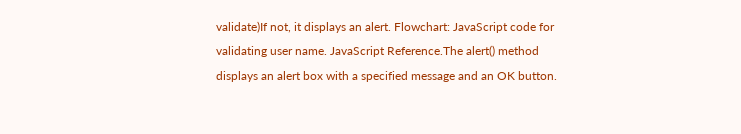validate)If not, it displays an alert. Flowchart: JavaScript code for validating user name. JavaScript Reference.The alert() method displays an alert box with a specified message and an OK button.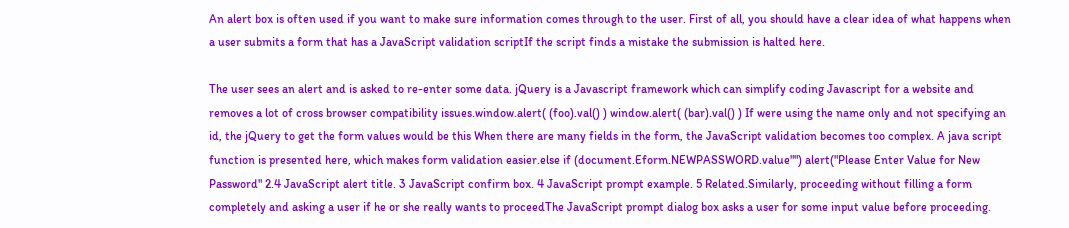An alert box is often used if you want to make sure information comes through to the user. First of all, you should have a clear idea of what happens when a user submits a form that has a JavaScript validation scriptIf the script finds a mistake the submission is halted here.

The user sees an alert and is asked to re-enter some data. jQuery is a Javascript framework which can simplify coding Javascript for a website and removes a lot of cross browser compatibility issues.window.alert( (foo).val() ) window.alert( (bar).val() ) If were using the name only and not specifying an id, the jQuery to get the form values would be this When there are many fields in the form, the JavaScript validation becomes too complex. A java script function is presented here, which makes form validation easier.else if (document.Eform.NEWPASSWORD.value"") alert("Please Enter Value for New Password" 2.4 JavaScript alert title. 3 JavaScript confirm box. 4 JavaScript prompt example. 5 Related.Similarly, proceeding without filling a form completely and asking a user if he or she really wants to proceedThe JavaScript prompt dialog box asks a user for some input value before proceeding.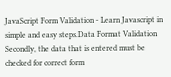JavaScript Form Validation - Learn Javascript in simple and easy steps.Data Format Validation Secondly, the data that is entered must be checked for correct form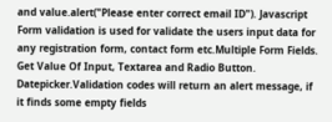and value.alert("Please enter correct email ID"). Javascript Form validation is used for validate the users input data for any registration form, contact form etc.Multiple Form Fields. Get Value Of Input, Textarea and Radio Button. Datepicker.Validation codes will return an alert message, if it finds some empty fields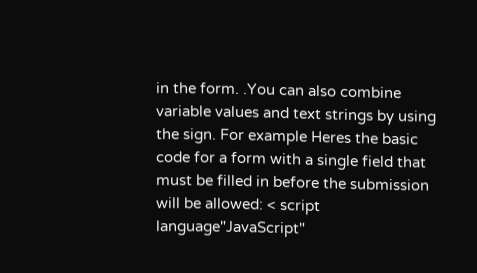in the form. .You can also combine variable values and text strings by using the sign. For example Heres the basic code for a form with a single field that must be filled in before the submission will be allowed: < script language"JavaScript"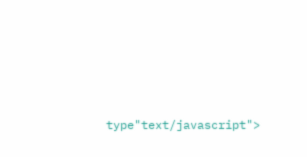type"text/javascript">